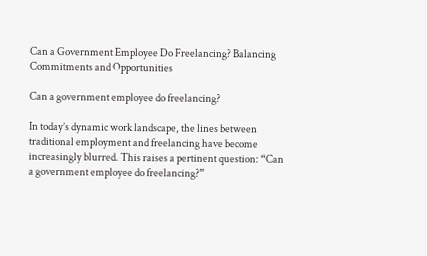Can a Government Employee Do Freelancing? Balancing Commitments and Opportunities

Can a government employee do freelancing?

In today’s dynamic work landscape, the lines between traditional employment and freelancing have become increasingly blurred. This raises a pertinent question: “Can a government employee do freelancing?”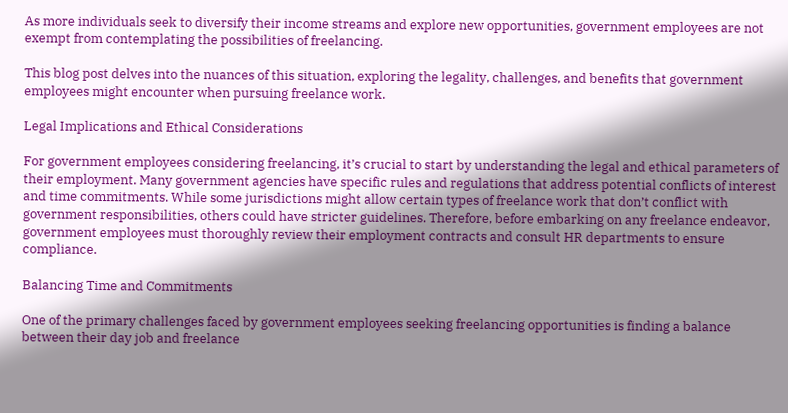As more individuals seek to diversify their income streams and explore new opportunities, government employees are not exempt from contemplating the possibilities of freelancing.

This blog post delves into the nuances of this situation, exploring the legality, challenges, and benefits that government employees might encounter when pursuing freelance work.

Legal Implications and Ethical Considerations

For government employees considering freelancing, it’s crucial to start by understanding the legal and ethical parameters of their employment. Many government agencies have specific rules and regulations that address potential conflicts of interest and time commitments. While some jurisdictions might allow certain types of freelance work that don’t conflict with government responsibilities, others could have stricter guidelines. Therefore, before embarking on any freelance endeavor, government employees must thoroughly review their employment contracts and consult HR departments to ensure compliance.

Balancing Time and Commitments

One of the primary challenges faced by government employees seeking freelancing opportunities is finding a balance between their day job and freelance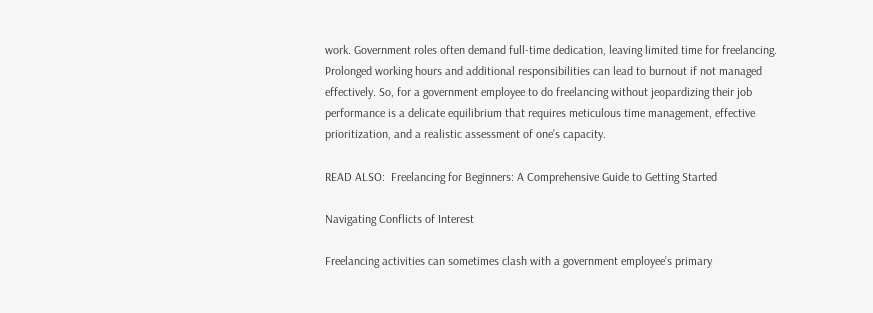work. Government roles often demand full-time dedication, leaving limited time for freelancing. Prolonged working hours and additional responsibilities can lead to burnout if not managed effectively. So, for a government employee to do freelancing without jeopardizing their job performance is a delicate equilibrium that requires meticulous time management, effective prioritization, and a realistic assessment of one’s capacity.

READ ALSO:  Freelancing for Beginners: A Comprehensive Guide to Getting Started

Navigating Conflicts of Interest

Freelancing activities can sometimes clash with a government employee’s primary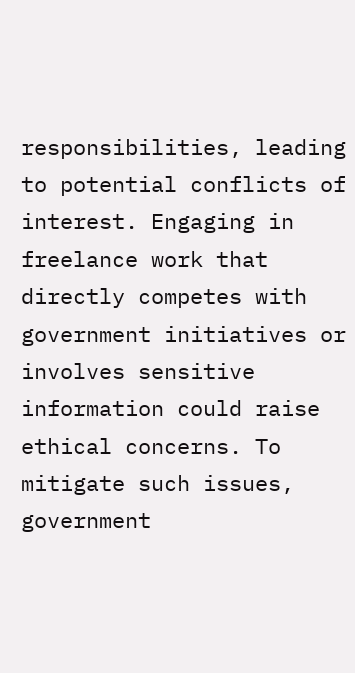responsibilities, leading to potential conflicts of interest. Engaging in freelance work that directly competes with government initiatives or involves sensitive information could raise ethical concerns. To mitigate such issues, government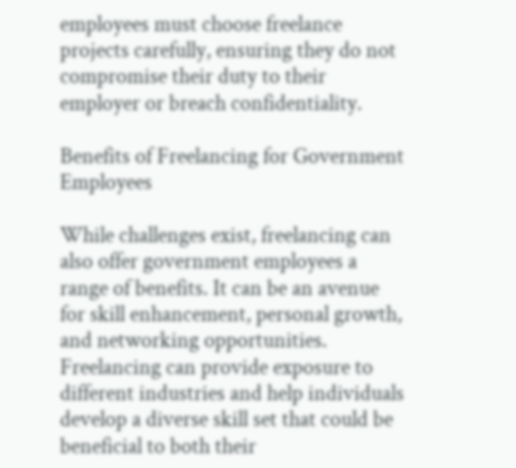employees must choose freelance projects carefully, ensuring they do not compromise their duty to their employer or breach confidentiality.

Benefits of Freelancing for Government Employees

While challenges exist, freelancing can also offer government employees a range of benefits. It can be an avenue for skill enhancement, personal growth, and networking opportunities. Freelancing can provide exposure to different industries and help individuals develop a diverse skill set that could be beneficial to both their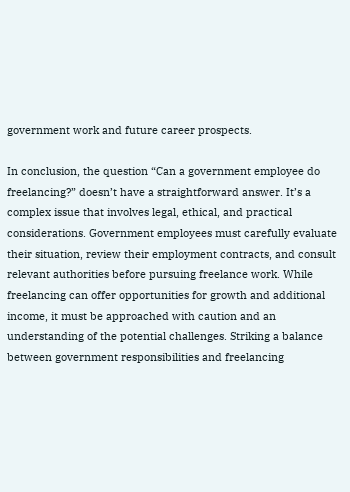government work and future career prospects.

In conclusion, the question “Can a government employee do freelancing?” doesn’t have a straightforward answer. It’s a complex issue that involves legal, ethical, and practical considerations. Government employees must carefully evaluate their situation, review their employment contracts, and consult relevant authorities before pursuing freelance work. While freelancing can offer opportunities for growth and additional income, it must be approached with caution and an understanding of the potential challenges. Striking a balance between government responsibilities and freelancing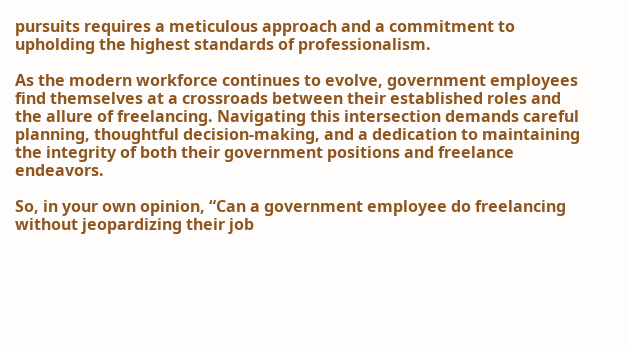pursuits requires a meticulous approach and a commitment to upholding the highest standards of professionalism.

As the modern workforce continues to evolve, government employees find themselves at a crossroads between their established roles and the allure of freelancing. Navigating this intersection demands careful planning, thoughtful decision-making, and a dedication to maintaining the integrity of both their government positions and freelance endeavors.

So, in your own opinion, “Can a government employee do freelancing without jeopardizing their job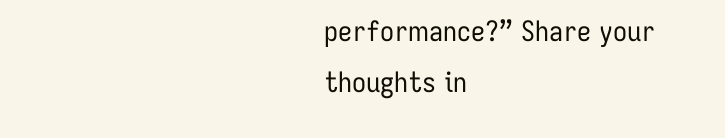performance?” Share your thoughts in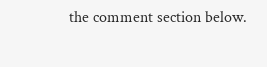the comment section below.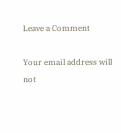Leave a Comment

Your email address will not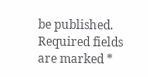be published. Required fields are marked *